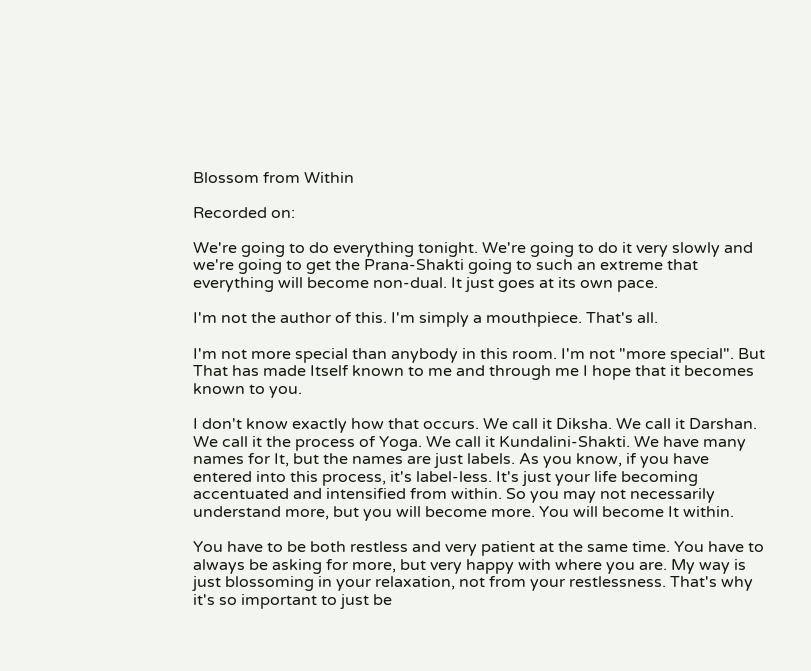Blossom from Within

Recorded on:

We're going to do everything tonight. We're going to do it very slowly and we're going to get the Prana-Shakti going to such an extreme that everything will become non-dual. It just goes at its own pace.

I'm not the author of this. I'm simply a mouthpiece. That's all.

I'm not more special than anybody in this room. I'm not "more special". But That has made Itself known to me and through me I hope that it becomes known to you.

I don't know exactly how that occurs. We call it Diksha. We call it Darshan. We call it the process of Yoga. We call it Kundalini-Shakti. We have many names for It, but the names are just labels. As you know, if you have entered into this process, it's label-less. It's just your life becoming accentuated and intensified from within. So you may not necessarily understand more, but you will become more. You will become It within.

You have to be both restless and very patient at the same time. You have to always be asking for more, but very happy with where you are. My way is just blossoming in your relaxation, not from your restlessness. That's why it's so important to just be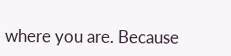where you are. Because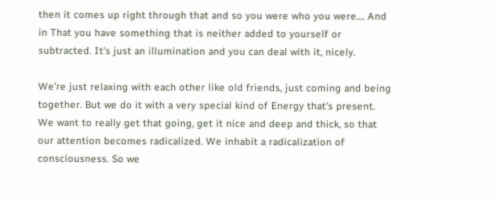then it comes up right through that and so you were who you were.... And in That you have something that is neither added to yourself or subtracted. It's just an illumination and you can deal with it, nicely.

We're just relaxing with each other like old friends, just coming and being together. But we do it with a very special kind of Energy that's present. We want to really get that going, get it nice and deep and thick, so that our attention becomes radicalized. We inhabit a radicalization of consciousness. So we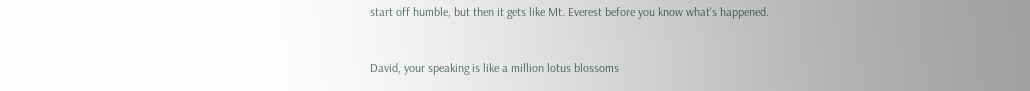start off humble, but then it gets like Mt. Everest before you know what's happened.


David, your speaking is like a million lotus blossoms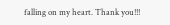falling on my heart. Thank you!!!